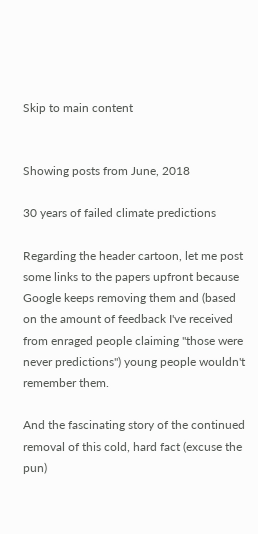Skip to main content


Showing posts from June, 2018

30 years of failed climate predictions

Regarding the header cartoon, let me post some links to the papers upfront because Google keeps removing them and (based on the amount of feedback I've received from enraged people claiming "those were never predictions") young people wouldn't remember them.

And the fascinating story of the continued removal of this cold, hard fact (excuse the pun)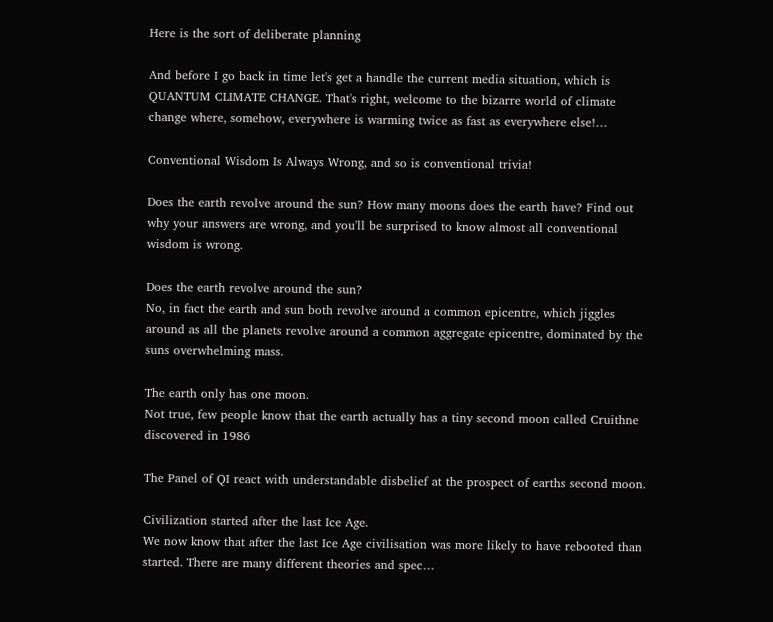Here is the sort of deliberate planning

And before I go back in time let's get a handle the current media situation, which is QUANTUM CLIMATE CHANGE. That's right, welcome to the bizarre world of climate change where, somehow, everywhere is warming twice as fast as everywhere else!…

Conventional Wisdom Is Always Wrong, and so is conventional trivia!

Does the earth revolve around the sun? How many moons does the earth have? Find out why your answers are wrong, and you'll be surprised to know almost all conventional wisdom is wrong.

Does the earth revolve around the sun?
No, in fact the earth and sun both revolve around a common epicentre, which jiggles around as all the planets revolve around a common aggregate epicentre, dominated by the suns overwhelming mass.

The earth only has one moon.
Not true, few people know that the earth actually has a tiny second moon called Cruithne discovered in 1986

The Panel of QI react with understandable disbelief at the prospect of earths second moon.

Civilization started after the last Ice Age.
We now know that after the last Ice Age civilisation was more likely to have rebooted than started. There are many different theories and spec…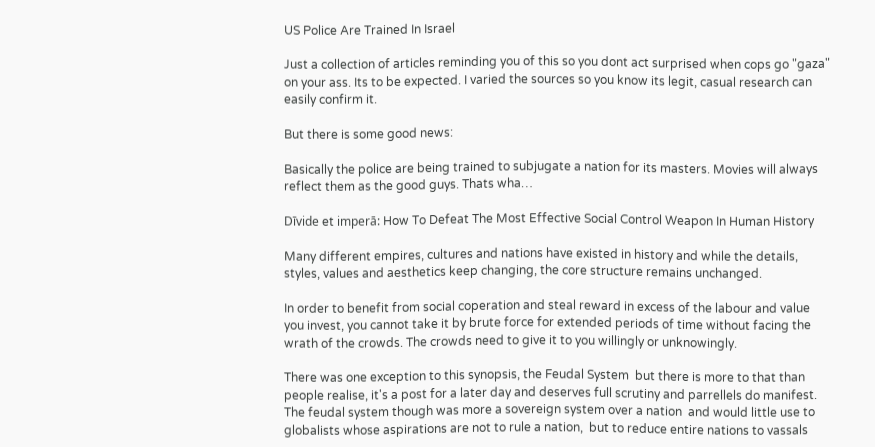US Police Are Trained In Israel

Just a collection of articles reminding you of this so you dont act surprised when cops go "gaza" on your ass. Its to be expected. I varied the sources so you know its legit, casual research can easily confirm it.

But there is some good news:

Basically the police are being trained to subjugate a nation for its masters. Movies will always reflect them as the good guys. Thats wha…

Dīvide et imperā: How To Defeat The Most Effective Social Control Weapon In Human History

Many different empires, cultures and nations have existed in history and while the details, styles, values and aesthetics keep changing, the core structure remains unchanged.

In order to benefit from social coperation and steal reward in excess of the labour and value you invest, you cannot take it by brute force for extended periods of time without facing the wrath of the crowds. The crowds need to give it to you willingly or unknowingly.

There was one exception to this synopsis, the Feudal System  but there is more to that than people realise, it's a post for a later day and deserves full scrutiny and parrellels do manifest. The feudal system though was more a sovereign system over a nation  and would little use to globalists whose aspirations are not to rule a nation,  but to reduce entire nations to vassals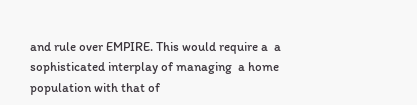and rule over EMPIRE. This would require a  a sophisticated interplay of managing  a home population with that of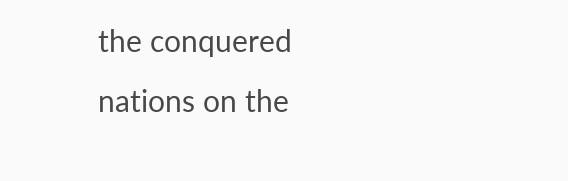the conquered nations on the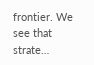frontier. We see that strate…